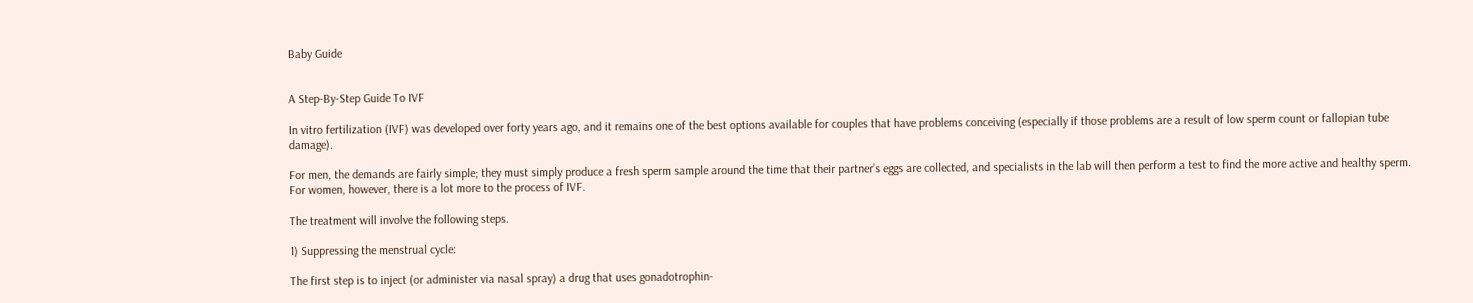Baby Guide


A Step-By-Step Guide To IVF

In vitro fertilization (IVF) was developed over forty years ago, and it remains one of the best options available for couples that have problems conceiving (especially if those problems are a result of low sperm count or fallopian tube damage).

For men, the demands are fairly simple; they must simply produce a fresh sperm sample around the time that their partner’s eggs are collected, and specialists in the lab will then perform a test to find the more active and healthy sperm. For women, however, there is a lot more to the process of IVF.

The treatment will involve the following steps.

1) Suppressing the menstrual cycle:

The first step is to inject (or administer via nasal spray) a drug that uses gonadotrophin-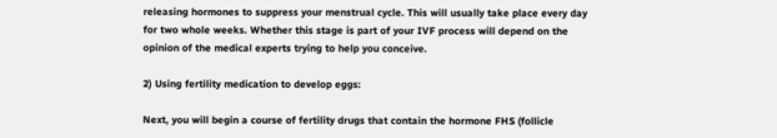releasing hormones to suppress your menstrual cycle. This will usually take place every day for two whole weeks. Whether this stage is part of your IVF process will depend on the opinion of the medical experts trying to help you conceive.

2) Using fertility medication to develop eggs:

Next, you will begin a course of fertility drugs that contain the hormone FHS (follicle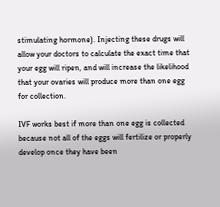stimulating hormone). Injecting these drugs will allow your doctors to calculate the exact time that your egg will ripen, and will increase the likelihood that your ovaries will produce more than one egg for collection.

IVF works best if more than one egg is collected because not all of the eggs will fertilize or properly develop once they have been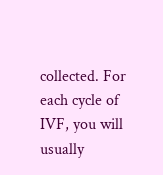collected. For each cycle of IVF, you will usually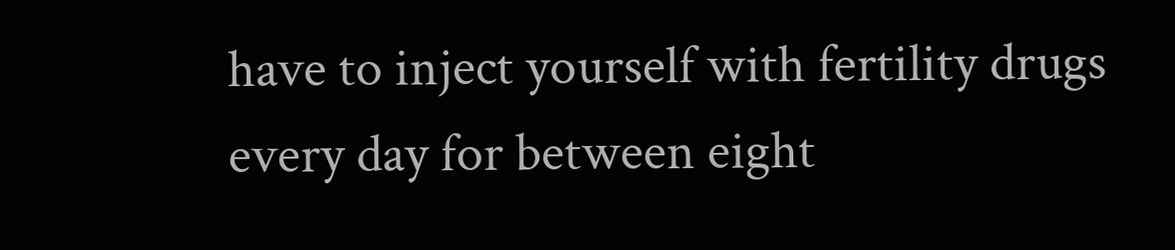have to inject yourself with fertility drugs every day for between eight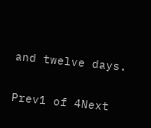and twelve days.

Prev1 of 4Next